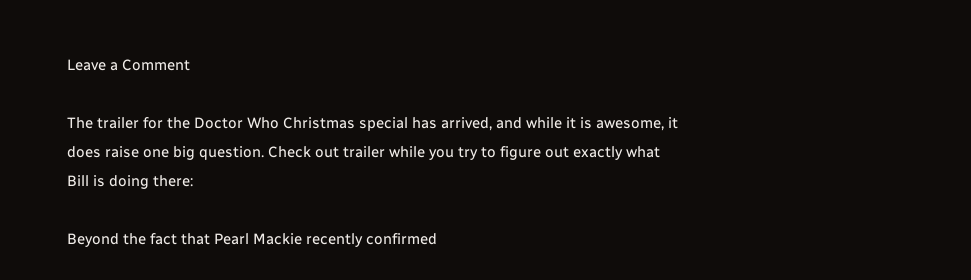Leave a Comment

The trailer for the Doctor Who Christmas special has arrived, and while it is awesome, it does raise one big question. Check out trailer while you try to figure out exactly what Bill is doing there:

Beyond the fact that Pearl Mackie recently confirmed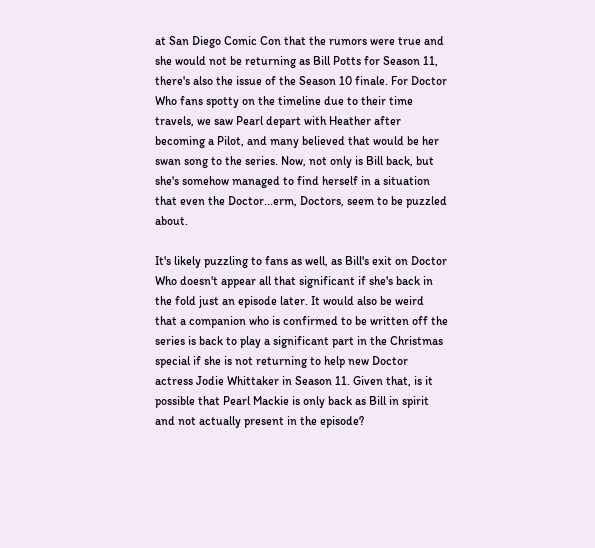at San Diego Comic Con that the rumors were true and she would not be returning as Bill Potts for Season 11, there's also the issue of the Season 10 finale. For Doctor Who fans spotty on the timeline due to their time travels, we saw Pearl depart with Heather after becoming a Pilot, and many believed that would be her swan song to the series. Now, not only is Bill back, but she's somehow managed to find herself in a situation that even the Doctor...erm, Doctors, seem to be puzzled about.

It's likely puzzling to fans as well, as Bill's exit on Doctor Who doesn't appear all that significant if she's back in the fold just an episode later. It would also be weird that a companion who is confirmed to be written off the series is back to play a significant part in the Christmas special if she is not returning to help new Doctor actress Jodie Whittaker in Season 11. Given that, is it possible that Pearl Mackie is only back as Bill in spirit and not actually present in the episode?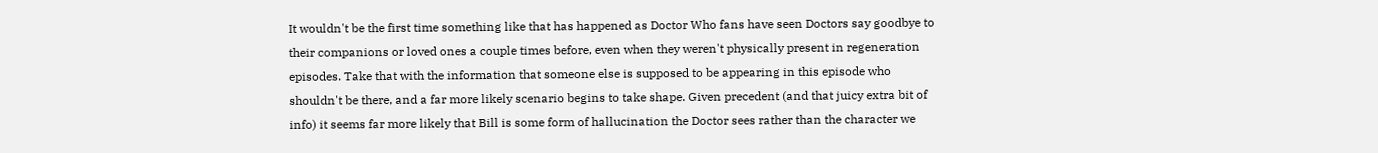It wouldn't be the first time something like that has happened as Doctor Who fans have seen Doctors say goodbye to their companions or loved ones a couple times before, even when they weren't physically present in regeneration episodes. Take that with the information that someone else is supposed to be appearing in this episode who shouldn't be there, and a far more likely scenario begins to take shape. Given precedent (and that juicy extra bit of info) it seems far more likely that Bill is some form of hallucination the Doctor sees rather than the character we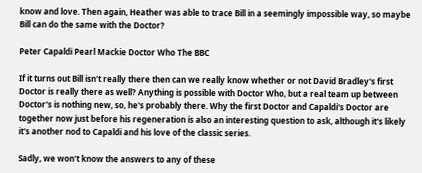know and love. Then again, Heather was able to trace Bill in a seemingly impossible way, so maybe Bill can do the same with the Doctor?

Peter Capaldi Pearl Mackie Doctor Who The BBC

If it turns out Bill isn't really there then can we really know whether or not David Bradley's first Doctor is really there as well? Anything is possible with Doctor Who, but a real team up between Doctor's is nothing new, so, he's probably there. Why the first Doctor and Capaldi's Doctor are together now just before his regeneration is also an interesting question to ask, although it's likely it's another nod to Capaldi and his love of the classic series.

Sadly, we won't know the answers to any of these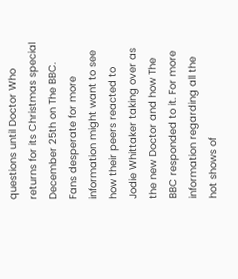questions until Doctor Who returns for its Christmas special December 25th on The BBC. Fans desperate for more information might want to see how their peers reacted to Jodie Whittaker taking over as the new Doctor and how The BBC responded to it. For more information regarding all the hot shows of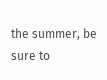the summer, be sure to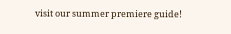visit our summer premiere guide!